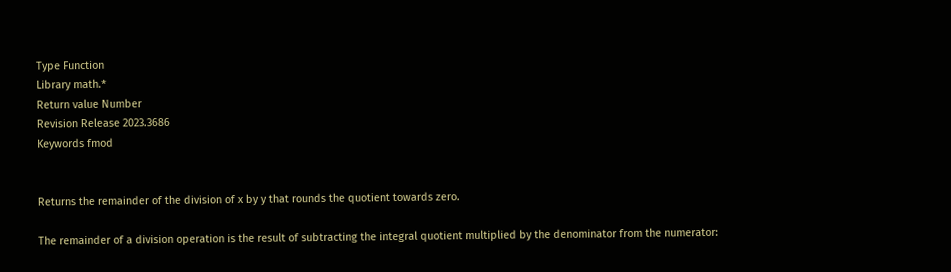Type Function
Library math.*
Return value Number
Revision Release 2023.3686
Keywords fmod


Returns the remainder of the division of x by y that rounds the quotient towards zero.

The remainder of a division operation is the result of subtracting the integral quotient multiplied by the denominator from the numerator: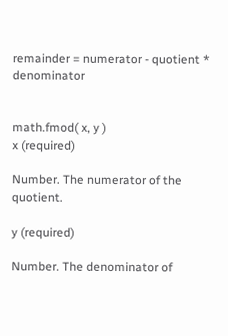remainder = numerator - quotient * denominator


math.fmod( x, y )
x (required)

Number. The numerator of the quotient.

y (required)

Number. The denominator of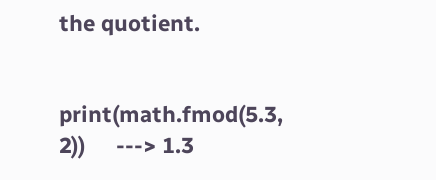the quotient.


print(math.fmod(5.3, 2))     ---> 1.3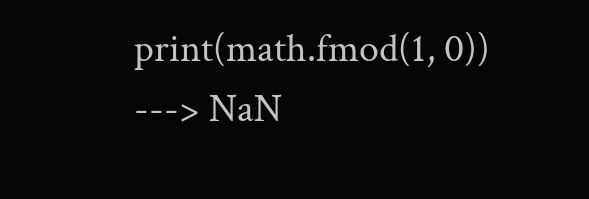print(math.fmod(1, 0))    ---> NaN